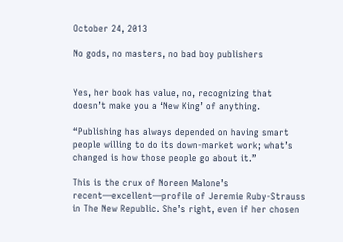October 24, 2013

No gods, no masters, no bad boy publishers


Yes, her book has value, no, recognizing that doesn’t make you a ‘New King’ of anything.

“Publishing has always depended on having smart people willing to do its down-market work; what’s changed is how those people go about it.”

This is the crux of Noreen Malone’s recent—excellent—profile of Jeremie Ruby-Strauss in The New Republic. She’s right, even if her chosen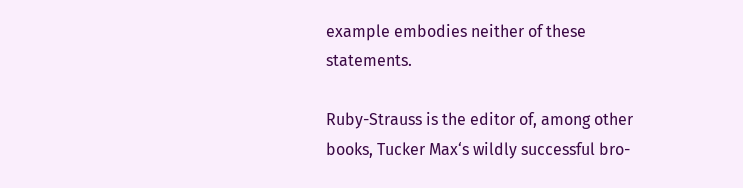example embodies neither of these statements.

Ruby-Strauss is the editor of, among other books, Tucker Max‘s wildly successful bro-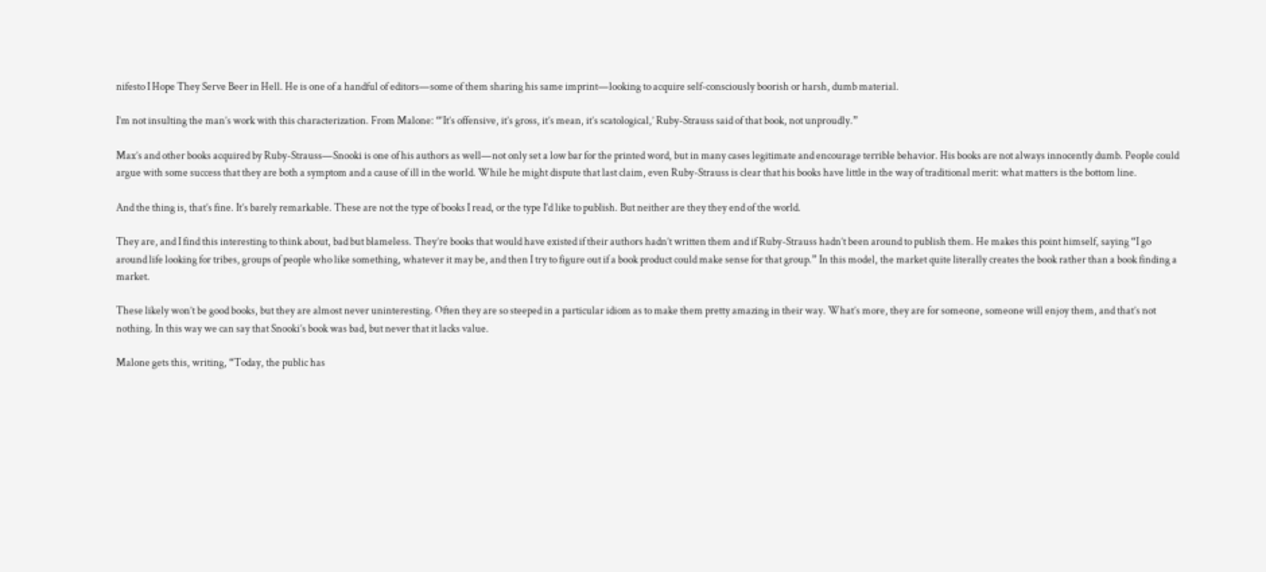nifesto I Hope They Serve Beer in Hell. He is one of a handful of editors—some of them sharing his same imprint—looking to acquire self-consciously boorish or harsh, dumb material.

I’m not insulting the man’s work with this characterization. From Malone: “‘It’s offensive, it’s gross, it’s mean, it’s scatological,’ Ruby-Strauss said of that book, not unproudly.”

Max’s and other books acquired by Ruby-Strauss—Snooki is one of his authors as well—not only set a low bar for the printed word, but in many cases legitimate and encourage terrible behavior. His books are not always innocently dumb. People could argue with some success that they are both a symptom and a cause of ill in the world. While he might dispute that last claim, even Ruby-Strauss is clear that his books have little in the way of traditional merit: what matters is the bottom line.

And the thing is, that’s fine. It’s barely remarkable. These are not the type of books I read, or the type I’d like to publish. But neither are they they end of the world.

They are, and I find this interesting to think about, bad but blameless. They’re books that would have existed if their authors hadn’t written them and if Ruby-Strauss hadn’t been around to publish them. He makes this point himself, saying “I go around life looking for tribes, groups of people who like something, whatever it may be, and then I try to figure out if a book product could make sense for that group.” In this model, the market quite literally creates the book rather than a book finding a market.

These likely won’t be good books, but they are almost never uninteresting. Often they are so steeped in a particular idiom as to make them pretty amazing in their way. What’s more, they are for someone, someone will enjoy them, and that’s not nothing. In this way we can say that Snooki’s book was bad, but never that it lacks value.

Malone gets this, writing, “Today, the public has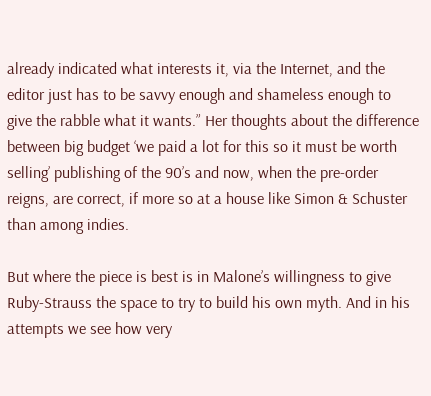already indicated what interests it, via the Internet, and the editor just has to be savvy enough and shameless enough to give the rabble what it wants.” Her thoughts about the difference between big budget ‘we paid a lot for this so it must be worth selling’ publishing of the 90’s and now, when the pre-order reigns, are correct, if more so at a house like Simon & Schuster than among indies.

But where the piece is best is in Malone’s willingness to give Ruby-Strauss the space to try to build his own myth. And in his attempts we see how very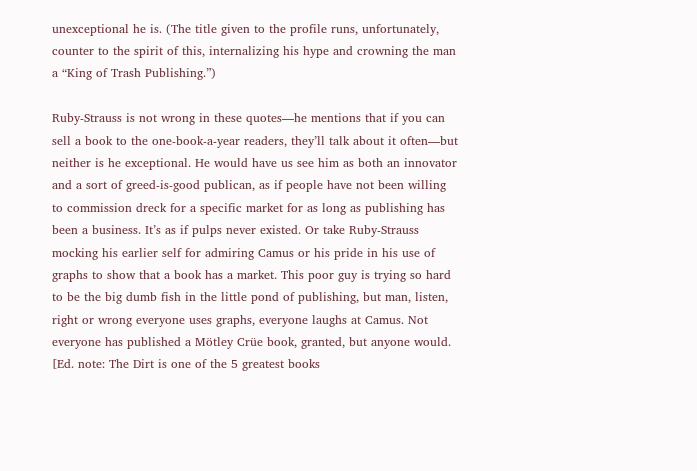unexceptional he is. (The title given to the profile runs, unfortunately, counter to the spirit of this, internalizing his hype and crowning the man a “King of Trash Publishing.”)

Ruby-Strauss is not wrong in these quotes—he mentions that if you can sell a book to the one-book-a-year readers, they’ll talk about it often—but neither is he exceptional. He would have us see him as both an innovator and a sort of greed-is-good publican, as if people have not been willing to commission dreck for a specific market for as long as publishing has been a business. It’s as if pulps never existed. Or take Ruby-Strauss mocking his earlier self for admiring Camus or his pride in his use of graphs to show that a book has a market. This poor guy is trying so hard to be the big dumb fish in the little pond of publishing, but man, listen, right or wrong everyone uses graphs, everyone laughs at Camus. Not everyone has published a Mötley Crüe book, granted, but anyone would. [Ed. note: The Dirt is one of the 5 greatest books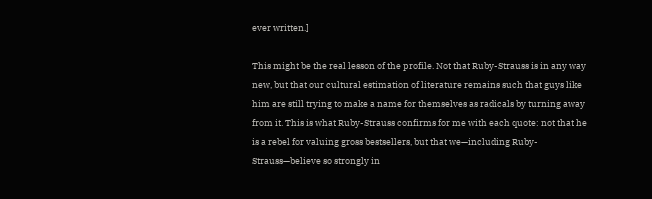ever written.]

This might be the real lesson of the profile. Not that Ruby-Strauss is in any way new, but that our cultural estimation of literature remains such that guys like him are still trying to make a name for themselves as radicals by turning away from it. This is what Ruby-Strauss confirms for me with each quote: not that he is a rebel for valuing gross bestsellers, but that we—including Ruby-Strauss—believe so strongly in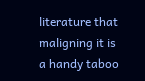literature that maligning it is a handy taboo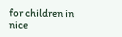for children in nice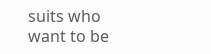suits who want to be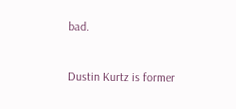bad.


Dustin Kurtz is former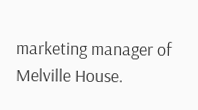marketing manager of Melville House.